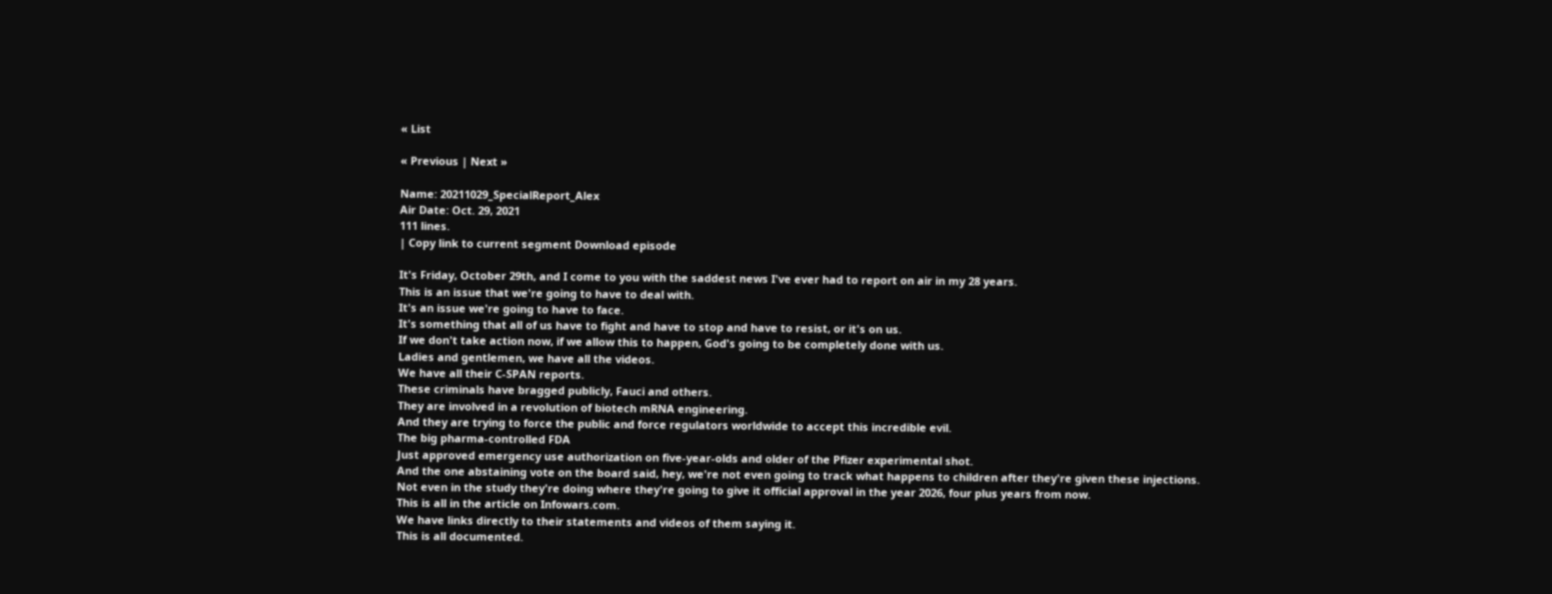« List

« Previous | Next »

Name: 20211029_SpecialReport_Alex
Air Date: Oct. 29, 2021
111 lines.
| Copy link to current segment Download episode

It's Friday, October 29th, and I come to you with the saddest news I've ever had to report on air in my 28 years.
This is an issue that we're going to have to deal with.
It's an issue we're going to have to face.
It's something that all of us have to fight and have to stop and have to resist, or it's on us.
If we don't take action now, if we allow this to happen, God's going to be completely done with us.
Ladies and gentlemen, we have all the videos.
We have all their C-SPAN reports.
These criminals have bragged publicly, Fauci and others.
They are involved in a revolution of biotech mRNA engineering.
And they are trying to force the public and force regulators worldwide to accept this incredible evil.
The big pharma-controlled FDA
Just approved emergency use authorization on five-year-olds and older of the Pfizer experimental shot.
And the one abstaining vote on the board said, hey, we're not even going to track what happens to children after they're given these injections.
Not even in the study they're doing where they're going to give it official approval in the year 2026, four plus years from now.
This is all in the article on Infowars.com.
We have links directly to their statements and videos of them saying it.
This is all documented.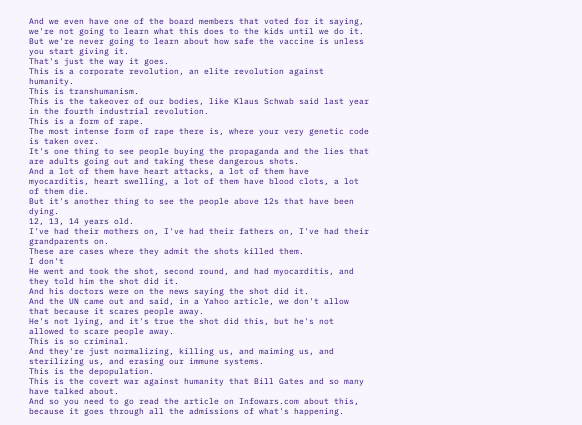And we even have one of the board members that voted for it saying, we're not going to learn what this does to the kids until we do it.
But we're never going to learn about how safe the vaccine is unless you start giving it.
That's just the way it goes.
This is a corporate revolution, an elite revolution against humanity.
This is transhumanism.
This is the takeover of our bodies, like Klaus Schwab said last year in the fourth industrial revolution.
This is a form of rape.
The most intense form of rape there is, where your very genetic code is taken over.
It's one thing to see people buying the propaganda and the lies that are adults going out and taking these dangerous shots.
And a lot of them have heart attacks, a lot of them have myocarditis, heart swelling, a lot of them have blood clots, a lot of them die.
But it's another thing to see the people above 12s that have been dying.
12, 13, 14 years old.
I've had their mothers on, I've had their fathers on, I've had their grandparents on.
These are cases where they admit the shots killed them.
I don't
He went and took the shot, second round, and had myocarditis, and they told him the shot did it.
And his doctors were on the news saying the shot did it.
And the UN came out and said, in a Yahoo article, we don't allow that because it scares people away.
He's not lying, and it's true the shot did this, but he's not allowed to scare people away.
This is so criminal.
And they're just normalizing, killing us, and maiming us, and sterilizing us, and erasing our immune systems.
This is the depopulation.
This is the covert war against humanity that Bill Gates and so many have talked about.
And so you need to go read the article on Infowars.com about this, because it goes through all the admissions of what's happening.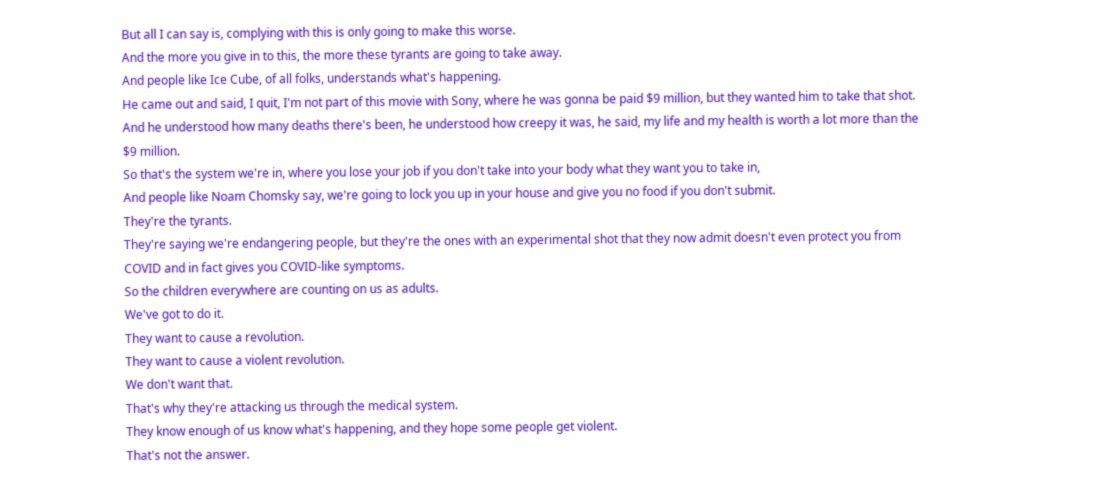But all I can say is, complying with this is only going to make this worse.
And the more you give in to this, the more these tyrants are going to take away.
And people like Ice Cube, of all folks, understands what's happening.
He came out and said, I quit, I'm not part of this movie with Sony, where he was gonna be paid $9 million, but they wanted him to take that shot.
And he understood how many deaths there's been, he understood how creepy it was, he said, my life and my health is worth a lot more than the $9 million.
So that's the system we're in, where you lose your job if you don't take into your body what they want you to take in,
And people like Noam Chomsky say, we're going to lock you up in your house and give you no food if you don't submit.
They're the tyrants.
They're saying we're endangering people, but they're the ones with an experimental shot that they now admit doesn't even protect you from COVID and in fact gives you COVID-like symptoms.
So the children everywhere are counting on us as adults.
We've got to do it.
They want to cause a revolution.
They want to cause a violent revolution.
We don't want that.
That's why they're attacking us through the medical system.
They know enough of us know what's happening, and they hope some people get violent.
That's not the answer.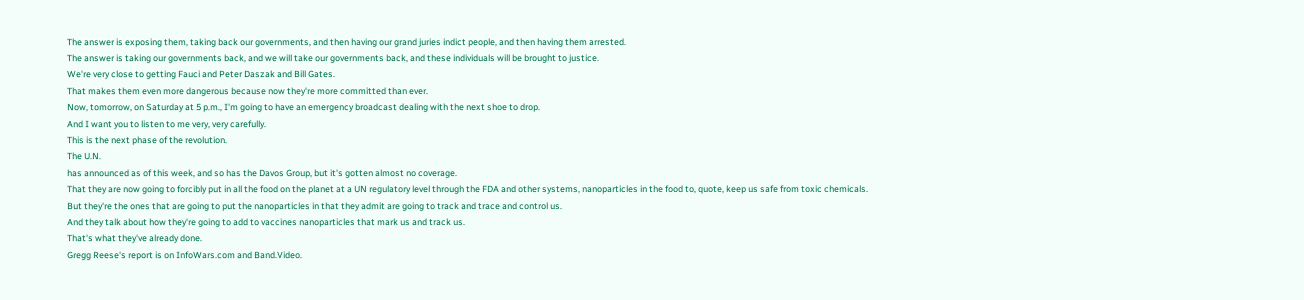The answer is exposing them, taking back our governments, and then having our grand juries indict people, and then having them arrested.
The answer is taking our governments back, and we will take our governments back, and these individuals will be brought to justice.
We're very close to getting Fauci and Peter Daszak and Bill Gates.
That makes them even more dangerous because now they're more committed than ever.
Now, tomorrow, on Saturday at 5 p.m., I'm going to have an emergency broadcast dealing with the next shoe to drop.
And I want you to listen to me very, very carefully.
This is the next phase of the revolution.
The U.N.
has announced as of this week, and so has the Davos Group, but it's gotten almost no coverage.
That they are now going to forcibly put in all the food on the planet at a UN regulatory level through the FDA and other systems, nanoparticles in the food to, quote, keep us safe from toxic chemicals.
But they're the ones that are going to put the nanoparticles in that they admit are going to track and trace and control us.
And they talk about how they're going to add to vaccines nanoparticles that mark us and track us.
That's what they've already done.
Gregg Reese's report is on InfoWars.com and Band.Video.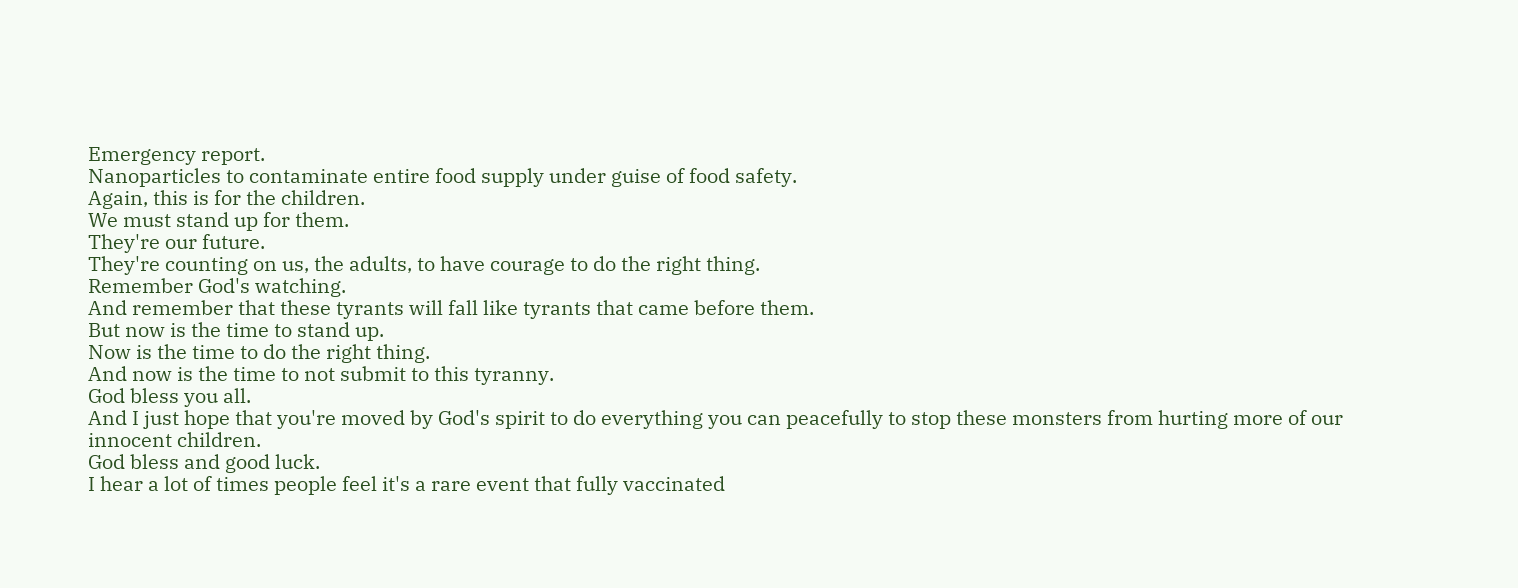Emergency report.
Nanoparticles to contaminate entire food supply under guise of food safety.
Again, this is for the children.
We must stand up for them.
They're our future.
They're counting on us, the adults, to have courage to do the right thing.
Remember God's watching.
And remember that these tyrants will fall like tyrants that came before them.
But now is the time to stand up.
Now is the time to do the right thing.
And now is the time to not submit to this tyranny.
God bless you all.
And I just hope that you're moved by God's spirit to do everything you can peacefully to stop these monsters from hurting more of our innocent children.
God bless and good luck.
I hear a lot of times people feel it's a rare event that fully vaccinated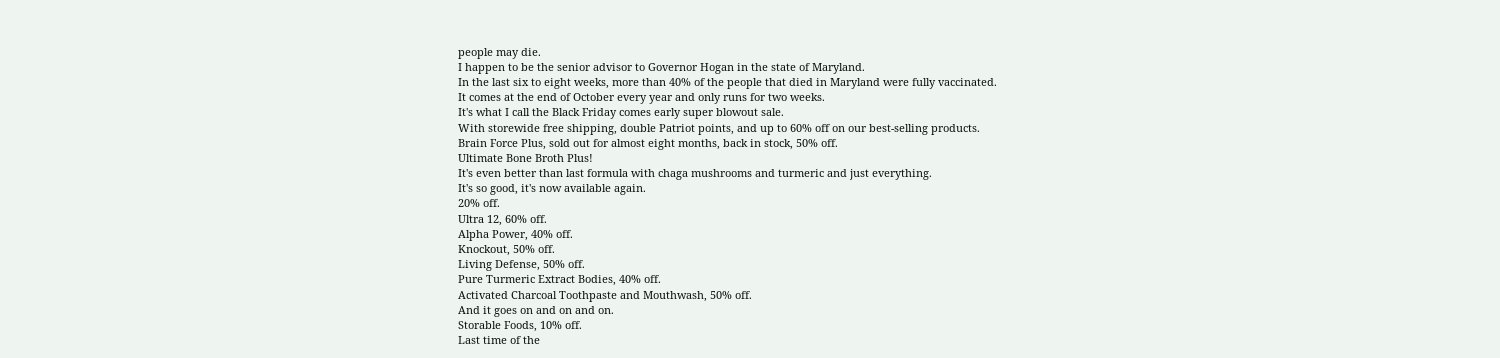people may die.
I happen to be the senior advisor to Governor Hogan in the state of Maryland.
In the last six to eight weeks, more than 40% of the people that died in Maryland were fully vaccinated.
It comes at the end of October every year and only runs for two weeks.
It's what I call the Black Friday comes early super blowout sale.
With storewide free shipping, double Patriot points, and up to 60% off on our best-selling products.
Brain Force Plus, sold out for almost eight months, back in stock, 50% off.
Ultimate Bone Broth Plus!
It's even better than last formula with chaga mushrooms and turmeric and just everything.
It's so good, it's now available again.
20% off.
Ultra 12, 60% off.
Alpha Power, 40% off.
Knockout, 50% off.
Living Defense, 50% off.
Pure Turmeric Extract Bodies, 40% off.
Activated Charcoal Toothpaste and Mouthwash, 50% off.
And it goes on and on and on.
Storable Foods, 10% off.
Last time of the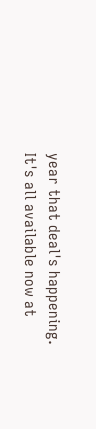year that deal's happening.
It's all available now at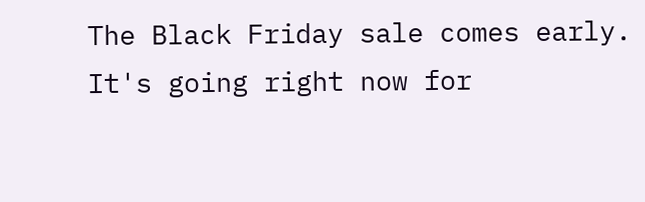The Black Friday sale comes early.
It's going right now for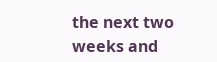the next two weeks and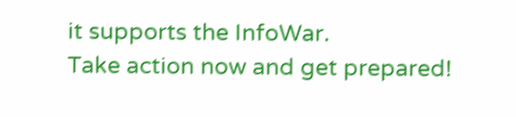it supports the InfoWar.
Take action now and get prepared!